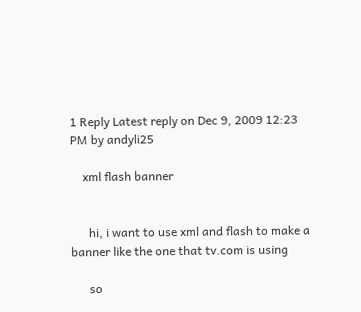1 Reply Latest reply on Dec 9, 2009 12:23 PM by andyli25

    xml flash banner


      hi, i want to use xml and flash to make a banner like the one that tv.com is using

      so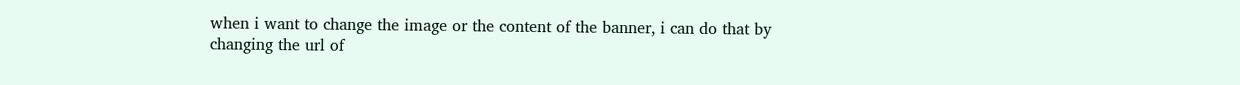when i want to change the image or the content of the banner, i can do that by changing the url of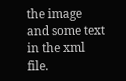the image and some text in the xml file.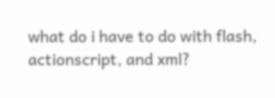what do i have to do with flash, actionscript, and xml?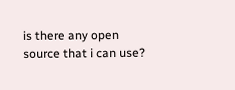is there any open source that i can use?